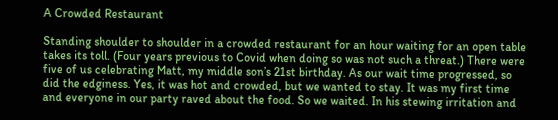A Crowded Restaurant

Standing shoulder to shoulder in a crowded restaurant for an hour waiting for an open table takes its toll. (Four years previous to Covid when doing so was not such a threat.) There were five of us celebrating Matt, my middle son’s 21st birthday. As our wait time progressed, so did the edginess. Yes, it was hot and crowded, but we wanted to stay. It was my first time and everyone in our party raved about the food. So we waited. In his stewing irritation and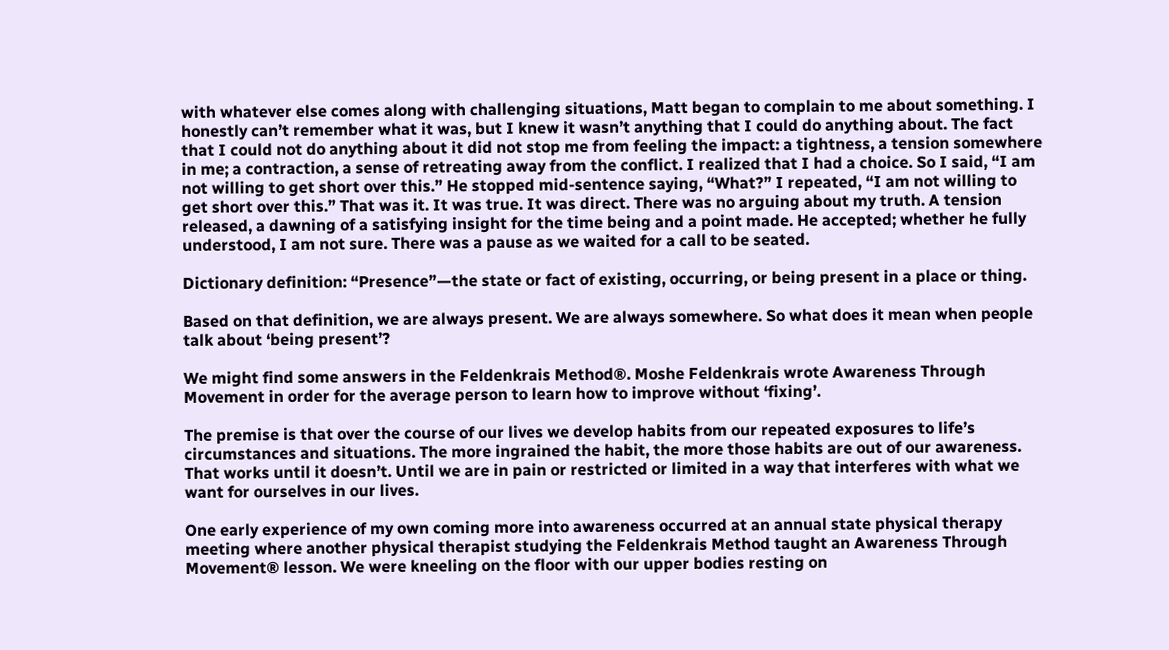with whatever else comes along with challenging situations, Matt began to complain to me about something. I honestly can’t remember what it was, but I knew it wasn’t anything that I could do anything about. The fact that I could not do anything about it did not stop me from feeling the impact: a tightness, a tension somewhere in me; a contraction, a sense of retreating away from the conflict. I realized that I had a choice. So I said, “I am not willing to get short over this.” He stopped mid-sentence saying, “What?” I repeated, “I am not willing to get short over this.” That was it. It was true. It was direct. There was no arguing about my truth. A tension released, a dawning of a satisfying insight for the time being and a point made. He accepted; whether he fully understood, I am not sure. There was a pause as we waited for a call to be seated.

Dictionary definition: “Presence”—the state or fact of existing, occurring, or being present in a place or thing.

Based on that definition, we are always present. We are always somewhere. So what does it mean when people talk about ‘being present’?

We might find some answers in the Feldenkrais Method®. Moshe Feldenkrais wrote Awareness Through Movement in order for the average person to learn how to improve without ‘fixing’.

The premise is that over the course of our lives we develop habits from our repeated exposures to life’s circumstances and situations. The more ingrained the habit, the more those habits are out of our awareness. That works until it doesn’t. Until we are in pain or restricted or limited in a way that interferes with what we want for ourselves in our lives.

One early experience of my own coming more into awareness occurred at an annual state physical therapy meeting where another physical therapist studying the Feldenkrais Method taught an Awareness Through Movement® lesson. We were kneeling on the floor with our upper bodies resting on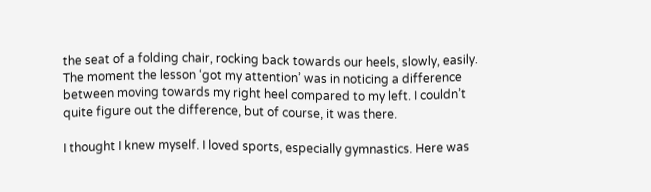the seat of a folding chair, rocking back towards our heels, slowly, easily. The moment the lesson ‘got my attention’ was in noticing a difference between moving towards my right heel compared to my left. I couldn’t quite figure out the difference, but of course, it was there.

I thought I knew myself. I loved sports, especially gymnastics. Here was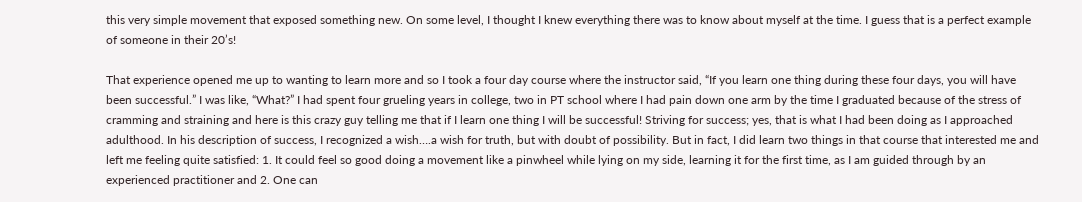this very simple movement that exposed something new. On some level, I thought I knew everything there was to know about myself at the time. I guess that is a perfect example of someone in their 20’s!

That experience opened me up to wanting to learn more and so I took a four day course where the instructor said, “If you learn one thing during these four days, you will have been successful.” I was like, “What?” I had spent four grueling years in college, two in PT school where I had pain down one arm by the time I graduated because of the stress of cramming and straining and here is this crazy guy telling me that if I learn one thing I will be successful! Striving for success; yes, that is what I had been doing as I approached adulthood. In his description of success, I recognized a wish….a wish for truth, but with doubt of possibility. But in fact, I did learn two things in that course that interested me and left me feeling quite satisfied: 1. It could feel so good doing a movement like a pinwheel while lying on my side, learning it for the first time, as I am guided through by an experienced practitioner and 2. One can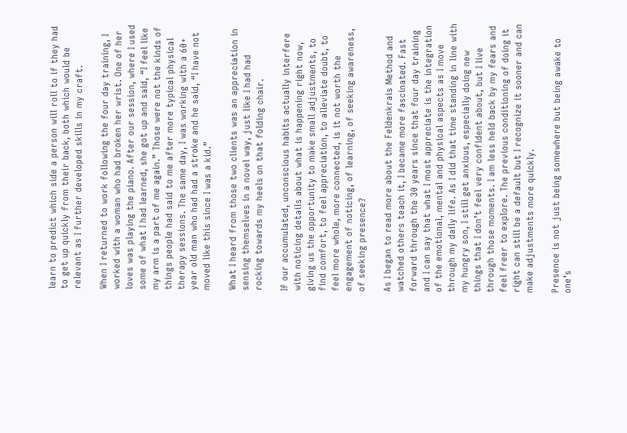learn to predict which side a person will roll to if they had to get up quickly from their back, both which would be relevant as I further developed skills in my craft.

When I returned to work following the four day training, I worked with a woman who had broken her wrist. One of her loves was playing the piano. After our session, where I used some of what I had learned, she got up and said, “I feel like my arm is a part of me again.” Those were not the kinds of things people had said to me after more typical physical therapy sessions. The same day, I was working with a 60+ year old man who had had a stroke and he said, “I have not moved like this since I was a kid.”

What I heard from those two clients was an appreciation in sensing themselves in a novel way, just like I had had rocking towards my heels on that folding chair.

If our accumulated, unconscious habits actually interfere with noticing details about what is happening right now, giving us the opportunity to make small adjustments, to find comfort, to feel appreciation, to alleviate doubt, to feel more whole, more connected, is it not worth the engagement of noticing, of learning, of seeking awareness, of seeking presence?

As I began to read more about the Feldenkrais Method and watched others teach it, I became more fascinated. Fast forward through the 30 years since that four day training and I can say that what I most appreciate is the integration of the emotional, mental and physical aspects as I move through my daily life. As I did that time standing in line with my hungry son, I still get anxious, especially doing new things that I don’t feel very confident about, but I live through those moments. I am less held back by my fears and feel freer to explore. The previous conditioning of doing it right can still be a default but I recognize it sooner and can make adjustments more quickly.

Presence is not just being somewhere but being awake to one’s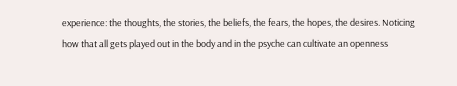experience: the thoughts, the stories, the beliefs, the fears, the hopes, the desires. Noticing how that all gets played out in the body and in the psyche can cultivate an openness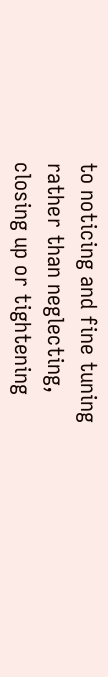to noticing and fine tuning rather than neglecting, closing up or tightening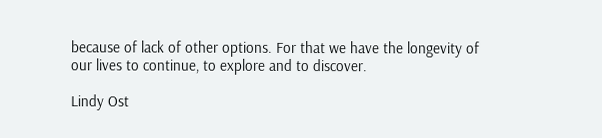because of lack of other options. For that we have the longevity of our lives to continue, to explore and to discover.

Lindy Ost